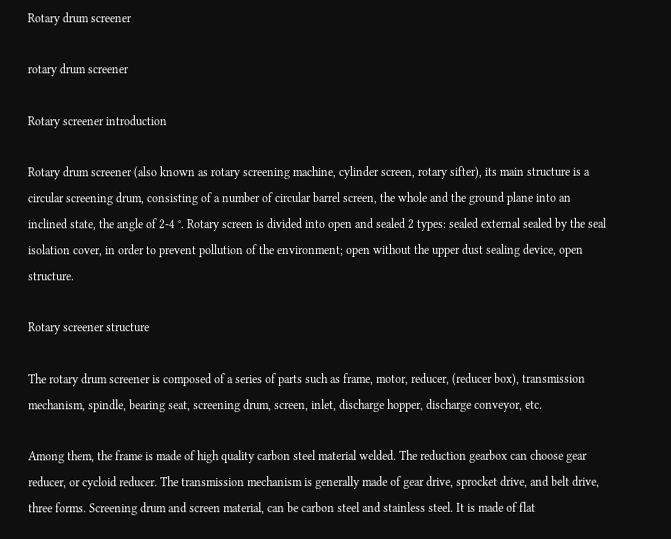Rotary drum screener

rotary drum screener

Rotary screener introduction

Rotary drum screener (also known as rotary screening machine, cylinder screen, rotary sifter), its main structure is a circular screening drum, consisting of a number of circular barrel screen, the whole and the ground plane into an inclined state, the angle of 2-4 °. Rotary screen is divided into open and sealed 2 types: sealed external sealed by the seal isolation cover, in order to prevent pollution of the environment; open without the upper dust sealing device, open structure.

Rotary screener structure

The rotary drum screener is composed of a series of parts such as frame, motor, reducer, (reducer box), transmission mechanism, spindle, bearing seat, screening drum, screen, inlet, discharge hopper, discharge conveyor, etc.

Among them, the frame is made of high quality carbon steel material welded. The reduction gearbox can choose gear reducer, or cycloid reducer. The transmission mechanism is generally made of gear drive, sprocket drive, and belt drive, three forms. Screening drum and screen material, can be carbon steel and stainless steel. It is made of flat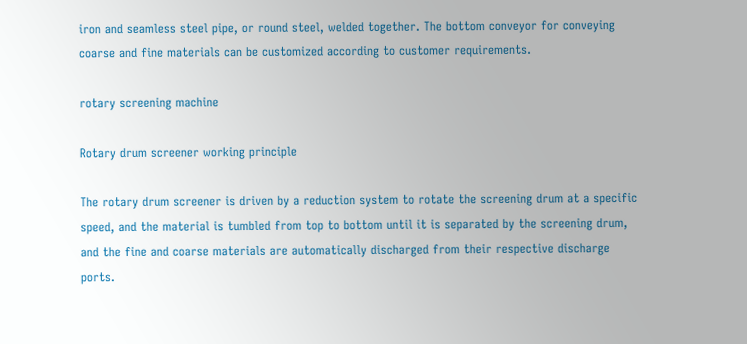iron and seamless steel pipe, or round steel, welded together. The bottom conveyor for conveying coarse and fine materials can be customized according to customer requirements.

rotary screening machine

Rotary drum screener working principle

The rotary drum screener is driven by a reduction system to rotate the screening drum at a specific speed, and the material is tumbled from top to bottom until it is separated by the screening drum, and the fine and coarse materials are automatically discharged from their respective discharge ports.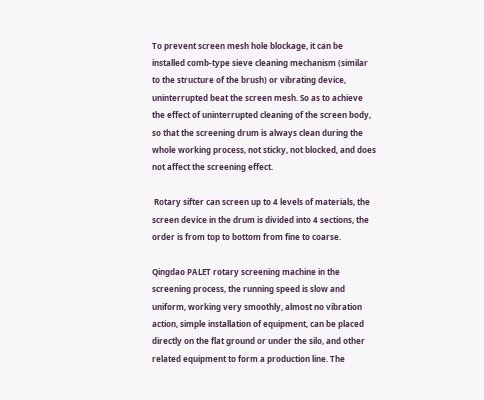To prevent screen mesh hole blockage, it can be installed comb-type sieve cleaning mechanism (similar to the structure of the brush) or vibrating device, uninterrupted beat the screen mesh. So as to achieve the effect of uninterrupted cleaning of the screen body, so that the screening drum is always clean during the whole working process, not sticky, not blocked, and does not affect the screening effect.

 Rotary sifter can screen up to 4 levels of materials, the screen device in the drum is divided into 4 sections, the order is from top to bottom from fine to coarse.

Qingdao PALET rotary screening machine in the screening process, the running speed is slow and uniform, working very smoothly, almost no vibration action, simple installation of equipment, can be placed directly on the flat ground or under the silo, and other related equipment to form a production line. The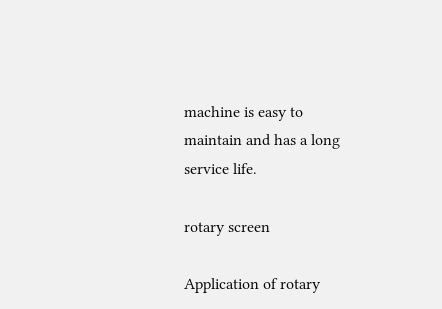machine is easy to maintain and has a long service life.

rotary screen

Application of rotary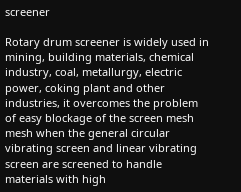screener

Rotary drum screener is widely used in mining, building materials, chemical industry, coal, metallurgy, electric power, coking plant and other industries, it overcomes the problem of easy blockage of the screen mesh mesh when the general circular vibrating screen and linear vibrating screen are screened to handle materials with high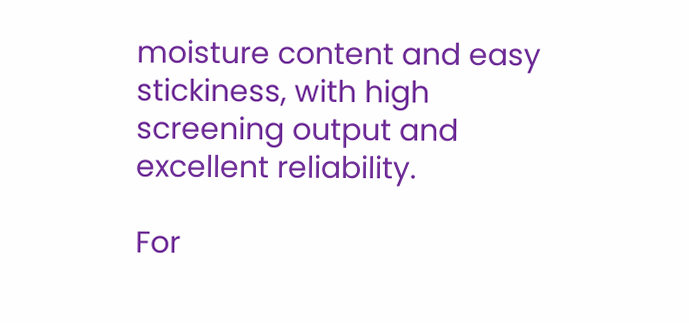moisture content and easy stickiness, with high screening output and excellent reliability.

For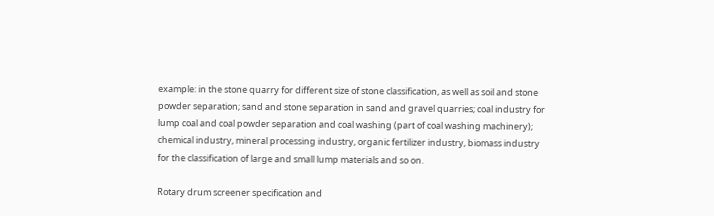example: in the stone quarry for different size of stone classification, as well as soil and stone powder separation; sand and stone separation in sand and gravel quarries; coal industry for lump coal and coal powder separation and coal washing (part of coal washing machinery); chemical industry, mineral processing industry, organic fertilizer industry, biomass industry for the classification of large and small lump materials and so on.

Rotary drum screener specification and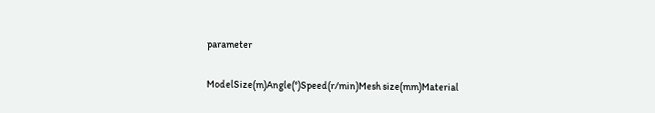parameter

ModelSize(m)Angle(°)Speed(r/min)Mesh size(mm)Material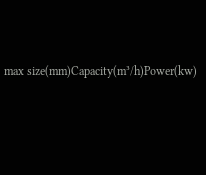max size(mm)Capacity(m³/h)Power(kw)